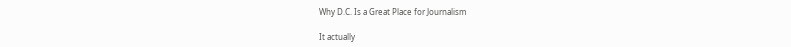Why D.C. Is a Great Place for Journalism

It actually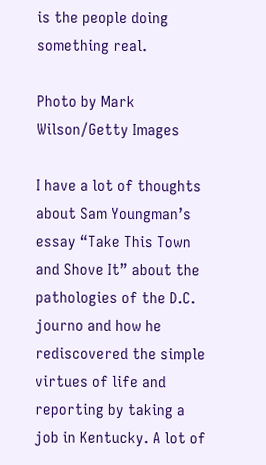is the people doing something real.

Photo by Mark Wilson/Getty Images

I have a lot of thoughts about Sam Youngman’s essay “Take This Town and Shove It” about the pathologies of the D.C. journo and how he rediscovered the simple virtues of life and reporting by taking a job in Kentucky. A lot of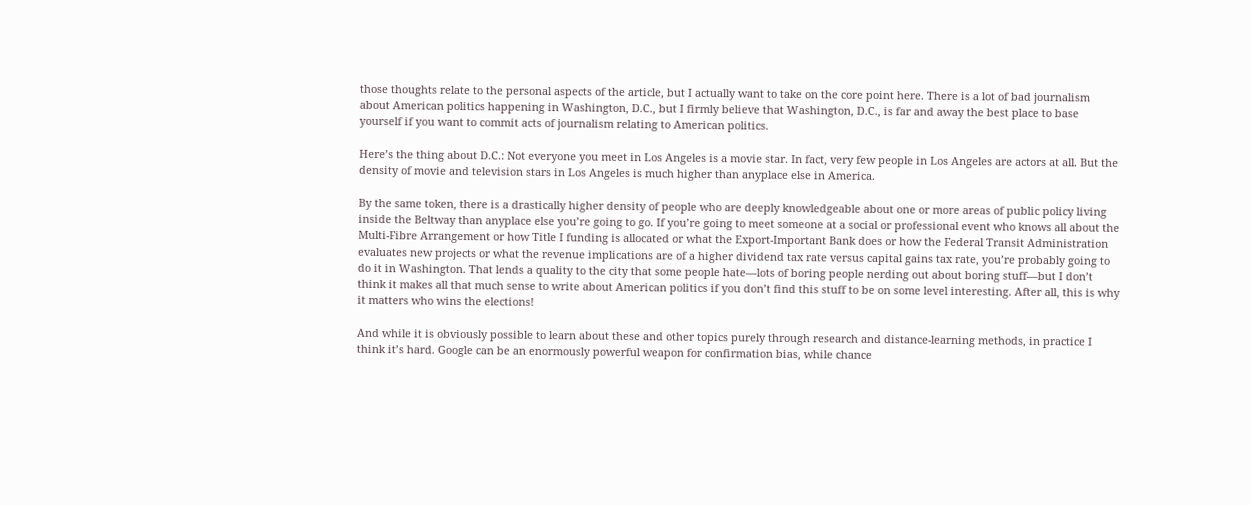those thoughts relate to the personal aspects of the article, but I actually want to take on the core point here. There is a lot of bad journalism about American politics happening in Washington, D.C., but I firmly believe that Washington, D.C., is far and away the best place to base yourself if you want to commit acts of journalism relating to American politics.

Here’s the thing about D.C.: Not everyone you meet in Los Angeles is a movie star. In fact, very few people in Los Angeles are actors at all. But the density of movie and television stars in Los Angeles is much higher than anyplace else in America.

By the same token, there is a drastically higher density of people who are deeply knowledgeable about one or more areas of public policy living inside the Beltway than anyplace else you’re going to go. If you’re going to meet someone at a social or professional event who knows all about the Multi-Fibre Arrangement or how Title I funding is allocated or what the Export-Important Bank does or how the Federal Transit Administration evaluates new projects or what the revenue implications are of a higher dividend tax rate versus capital gains tax rate, you’re probably going to do it in Washington. That lends a quality to the city that some people hate—lots of boring people nerding out about boring stuff—but I don’t think it makes all that much sense to write about American politics if you don’t find this stuff to be on some level interesting. After all, this is why it matters who wins the elections!

And while it is obviously possible to learn about these and other topics purely through research and distance-learning methods, in practice I think it’s hard. Google can be an enormously powerful weapon for confirmation bias, while chance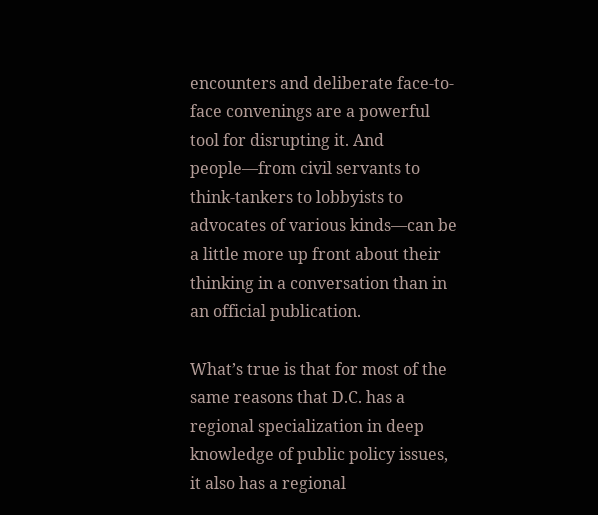encounters and deliberate face-to-face convenings are a powerful tool for disrupting it. And people—from civil servants to think-tankers to lobbyists to advocates of various kinds—can be a little more up front about their thinking in a conversation than in an official publication.

What’s true is that for most of the same reasons that D.C. has a regional specialization in deep knowledge of public policy issues, it also has a regional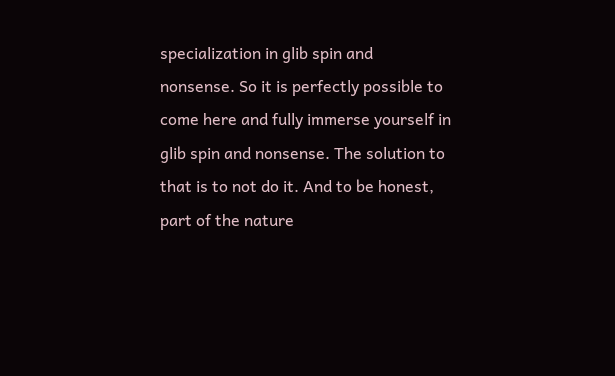specialization in glib spin and nonsense. So it is perfectly possible to come here and fully immerse yourself in glib spin and nonsense. The solution to that is to not do it. And to be honest, part of the nature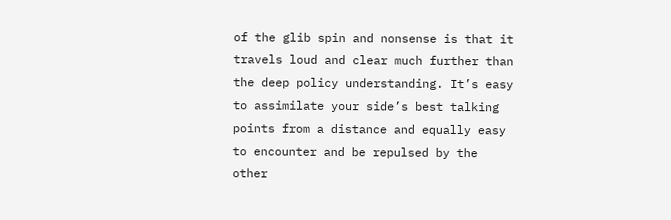of the glib spin and nonsense is that it travels loud and clear much further than the deep policy understanding. It’s easy to assimilate your side’s best talking points from a distance and equally easy to encounter and be repulsed by the other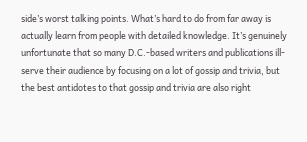side’s worst talking points. What’s hard to do from far away is actually learn from people with detailed knowledge. It’s genuinely unfortunate that so many D.C.-based writers and publications ill-serve their audience by focusing on a lot of gossip and trivia, but the best antidotes to that gossip and trivia are also right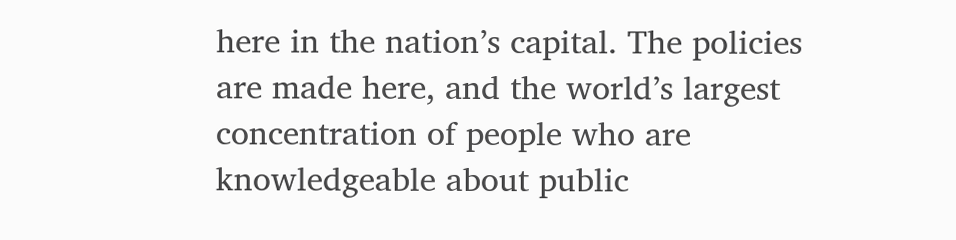here in the nation’s capital. The policies are made here, and the world’s largest concentration of people who are knowledgeable about public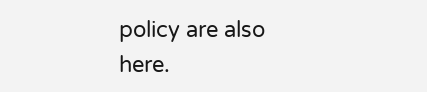policy are also here.